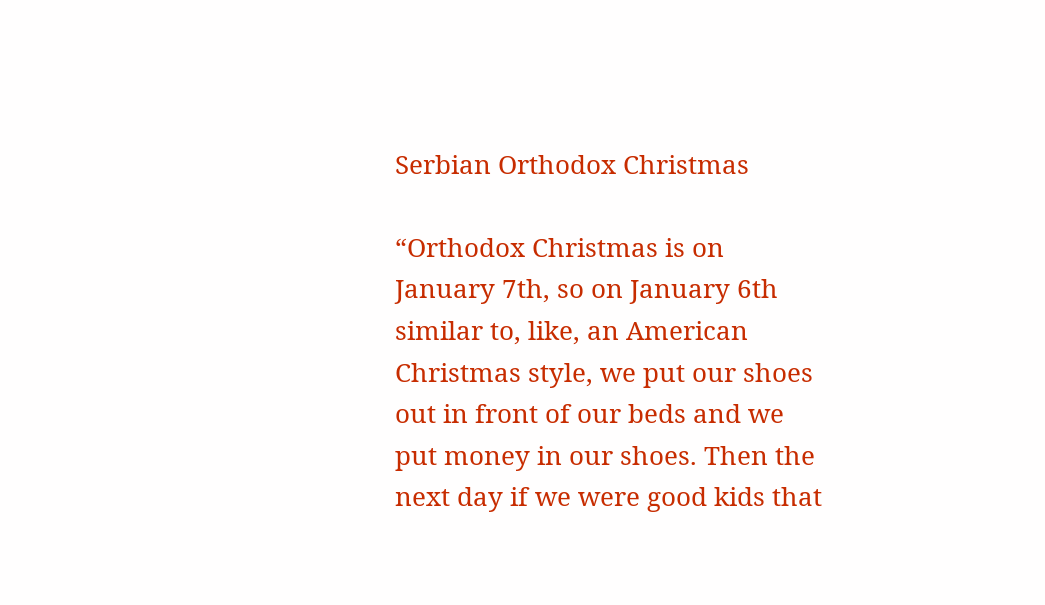Serbian Orthodox Christmas

“Orthodox Christmas is on January 7th, so on January 6th similar to, like, an American Christmas style, we put our shoes out in front of our beds and we put money in our shoes. Then the next day if we were good kids that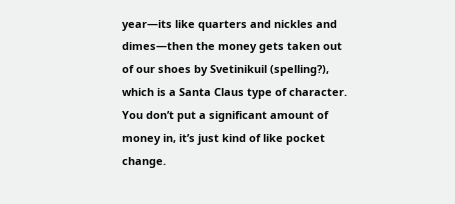year—its like quarters and nickles and dimes—then the money gets taken out of our shoes by Svetinikuil (spelling?), which is a Santa Claus type of character. You don’t put a significant amount of money in, it’s just kind of like pocket change.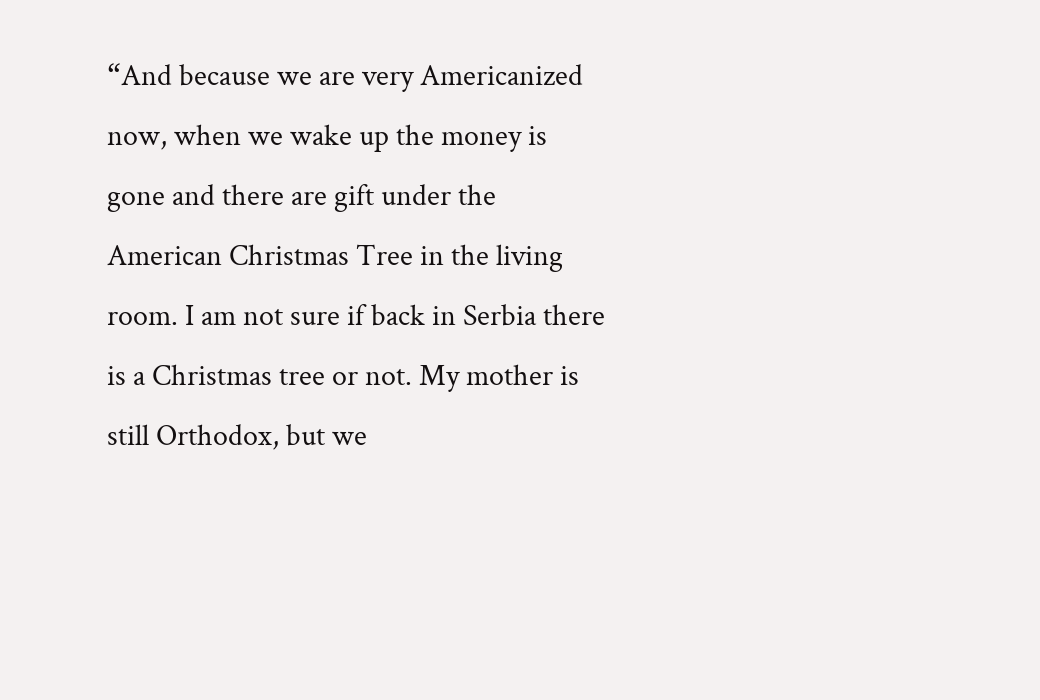“And because we are very Americanized now, when we wake up the money is gone and there are gift under the American Christmas Tree in the living room. I am not sure if back in Serbia there is a Christmas tree or not. My mother is still Orthodox, but we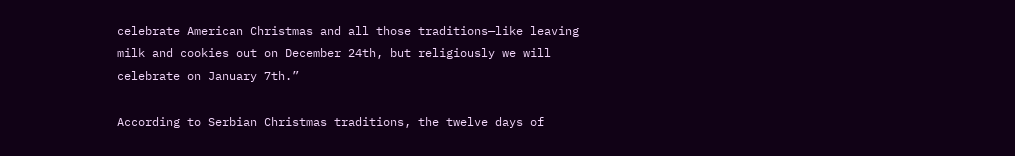celebrate American Christmas and all those traditions—like leaving milk and cookies out on December 24th, but religiously we will celebrate on January 7th.”

According to Serbian Christmas traditions, the twelve days of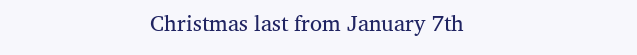Christmas last from January 7th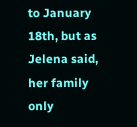to January 18th, but as Jelena said, her family only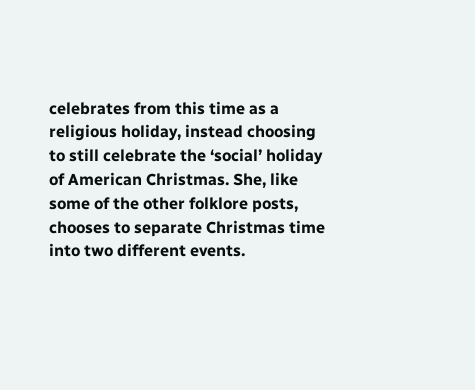celebrates from this time as a religious holiday, instead choosing to still celebrate the ‘social’ holiday of American Christmas. She, like some of the other folklore posts, chooses to separate Christmas time into two different events.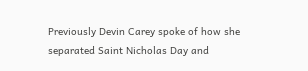Previously Devin Carey spoke of how she separated Saint Nicholas Day and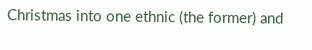Christmas into one ethnic (the former) and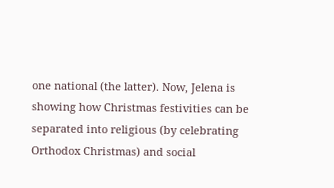one national (the latter). Now, Jelena is showing how Christmas festivities can be separated into religious (by celebrating Orthodox Christmas) and social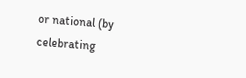or national (by celebrating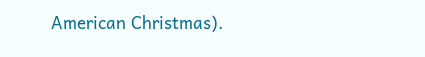American Christmas).